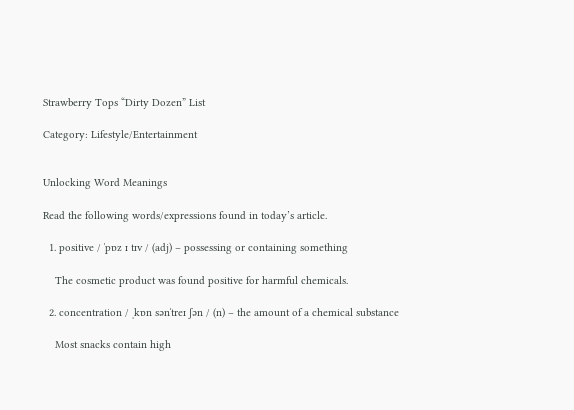Strawberry Tops “Dirty Dozen” List

Category: Lifestyle/Entertainment


Unlocking Word Meanings

Read the following words/expressions found in today’s article.

  1. positive / ˈpɒz ɪ tɪv / (adj) – possessing or containing something

    The cosmetic product was found positive for harmful chemicals.

  2. concentration / ˌkɒn sənˈtreɪ ʃən / (n) – the amount of a chemical substance

    Most snacks contain high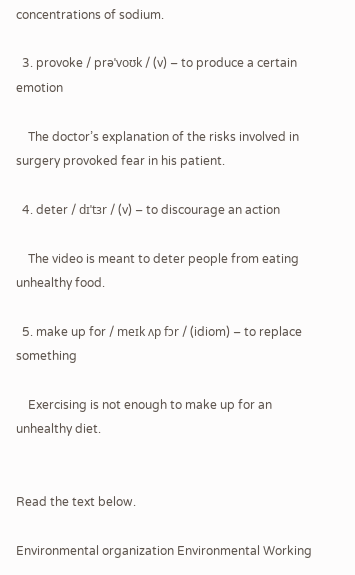concentrations of sodium.

  3. provoke / prəˈvoʊk / (v) – to produce a certain emotion

    The doctor’s explanation of the risks involved in surgery provoked fear in his patient.

  4. deter / dɪˈtɜr / (v) – to discourage an action

    The video is meant to deter people from eating unhealthy food.

  5. make up for / meɪk ʌp fɔr / (idiom) – to replace something

    Exercising is not enough to make up for an unhealthy diet.


Read the text below.

Environmental organization Environmental Working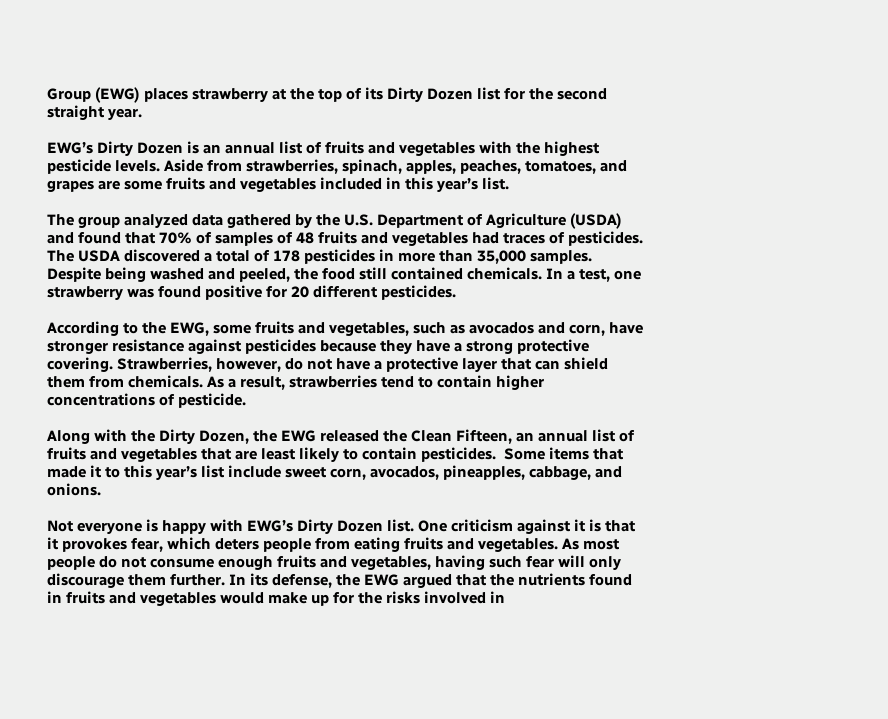Group (EWG) places strawberry at the top of its Dirty Dozen list for the second straight year.

EWG’s Dirty Dozen is an annual list of fruits and vegetables with the highest pesticide levels. Aside from strawberries, spinach, apples, peaches, tomatoes, and grapes are some fruits and vegetables included in this year’s list.

The group analyzed data gathered by the U.S. Department of Agriculture (USDA) and found that 70% of samples of 48 fruits and vegetables had traces of pesticides. The USDA discovered a total of 178 pesticides in more than 35,000 samples. Despite being washed and peeled, the food still contained chemicals. In a test, one strawberry was found positive for 20 different pesticides.

According to the EWG, some fruits and vegetables, such as avocados and corn, have stronger resistance against pesticides because they have a strong protective covering. Strawberries, however, do not have a protective layer that can shield them from chemicals. As a result, strawberries tend to contain higher concentrations of pesticide.

Along with the Dirty Dozen, the EWG released the Clean Fifteen, an annual list of fruits and vegetables that are least likely to contain pesticides.  Some items that made it to this year’s list include sweet corn, avocados, pineapples, cabbage, and onions.

Not everyone is happy with EWG’s Dirty Dozen list. One criticism against it is that it provokes fear, which deters people from eating fruits and vegetables. As most people do not consume enough fruits and vegetables, having such fear will only discourage them further. In its defense, the EWG argued that the nutrients found in fruits and vegetables would make up for the risks involved in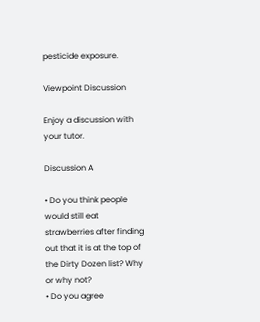pesticide exposure.

Viewpoint Discussion

Enjoy a discussion with your tutor.

Discussion A

• Do you think people would still eat strawberries after finding out that it is at the top of the Dirty Dozen list? Why or why not?
• Do you agree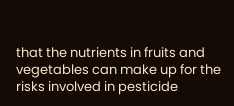that the nutrients in fruits and vegetables can make up for the risks involved in pesticide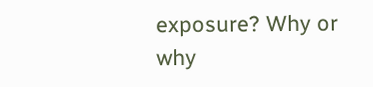exposure? Why or why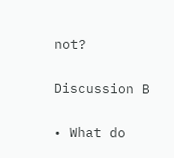not?

Discussion B

• What do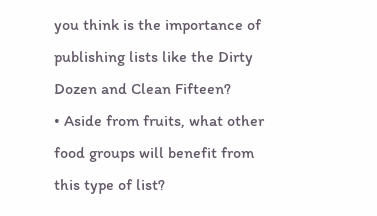you think is the importance of publishing lists like the Dirty Dozen and Clean Fifteen?
• Aside from fruits, what other food groups will benefit from this type of list?